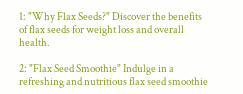1: "Why Flax Seeds?" Discover the benefits of flax seeds for weight loss and overall health.

2: "Flax Seed Smoothie" Indulge in a refreshing and nutritious flax seed smoothie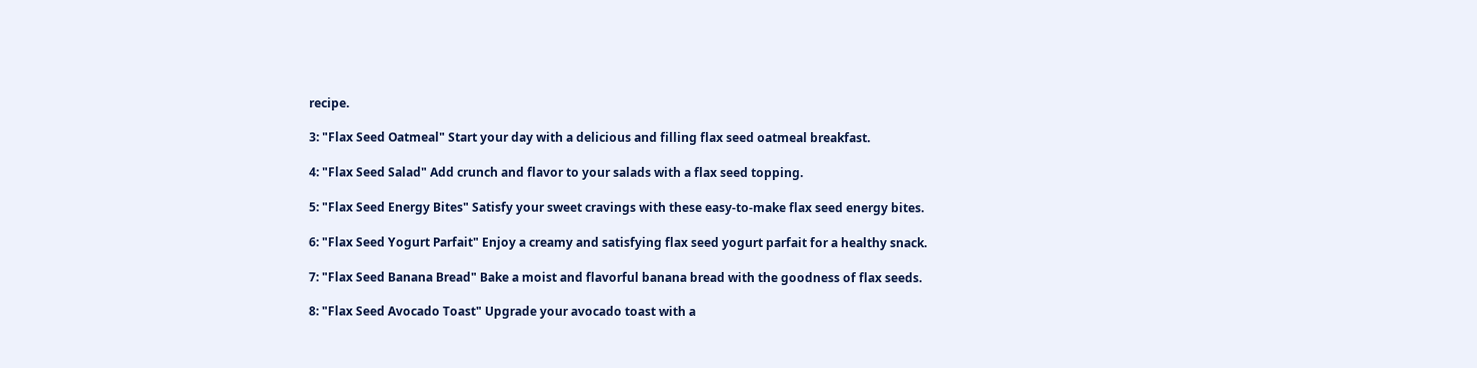recipe.

3: "Flax Seed Oatmeal" Start your day with a delicious and filling flax seed oatmeal breakfast.

4: "Flax Seed Salad" Add crunch and flavor to your salads with a flax seed topping.

5: "Flax Seed Energy Bites" Satisfy your sweet cravings with these easy-to-make flax seed energy bites.

6: "Flax Seed Yogurt Parfait" Enjoy a creamy and satisfying flax seed yogurt parfait for a healthy snack.

7: "Flax Seed Banana Bread" Bake a moist and flavorful banana bread with the goodness of flax seeds.

8: "Flax Seed Avocado Toast" Upgrade your avocado toast with a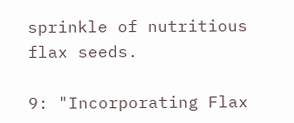sprinkle of nutritious flax seeds.

9: "Incorporating Flax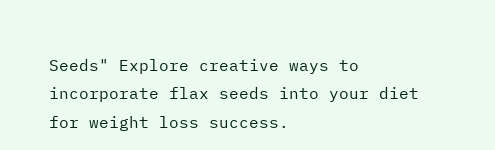Seeds" Explore creative ways to incorporate flax seeds into your diet for weight loss success.